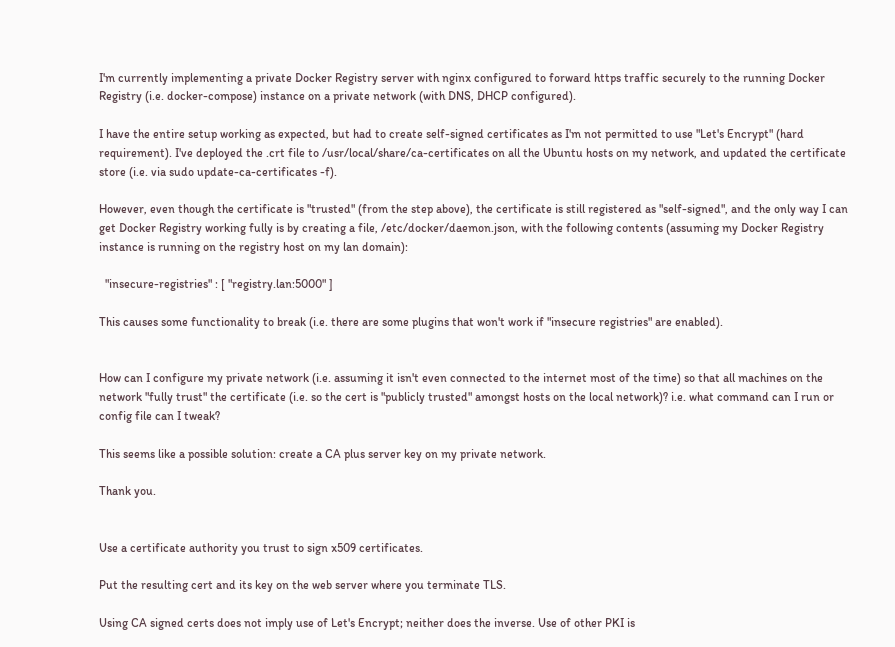I'm currently implementing a private Docker Registry server with nginx configured to forward https traffic securely to the running Docker Registry (i.e. docker-compose) instance on a private network (with DNS, DHCP configured).

I have the entire setup working as expected, but had to create self-signed certificates as I'm not permitted to use "Let's Encrypt" (hard requirement). I've deployed the .crt file to /usr/local/share/ca-certificates on all the Ubuntu hosts on my network, and updated the certificate store (i.e. via sudo update-ca-certificates -f).

However, even though the certificate is "trusted" (from the step above), the certificate is still registered as "self-signed", and the only way I can get Docker Registry working fully is by creating a file, /etc/docker/daemon.json, with the following contents (assuming my Docker Registry instance is running on the registry host on my lan domain):

  "insecure-registries" : [ "registry.lan:5000" ]

This causes some functionality to break (i.e. there are some plugins that won't work if "insecure registries" are enabled).


How can I configure my private network (i.e. assuming it isn't even connected to the internet most of the time) so that all machines on the network "fully trust" the certificate (i.e. so the cert is "publicly trusted" amongst hosts on the local network)? i.e. what command can I run or config file can I tweak?

This seems like a possible solution: create a CA plus server key on my private network.

Thank you.


Use a certificate authority you trust to sign x509 certificates.

Put the resulting cert and its key on the web server where you terminate TLS.

Using CA signed certs does not imply use of Let's Encrypt; neither does the inverse. Use of other PKI is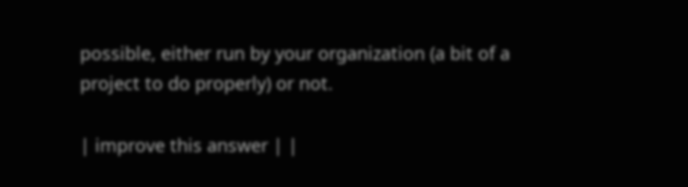possible, either run by your organization (a bit of a project to do properly) or not.

| improve this answer | |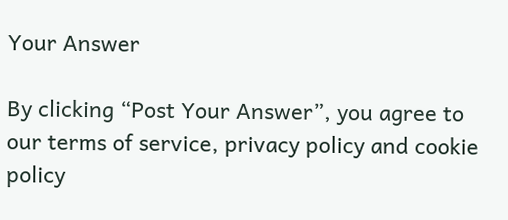Your Answer

By clicking “Post Your Answer”, you agree to our terms of service, privacy policy and cookie policy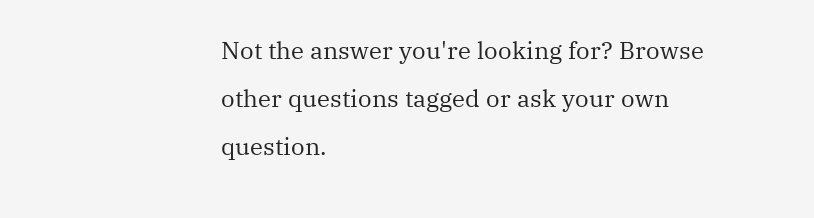Not the answer you're looking for? Browse other questions tagged or ask your own question.